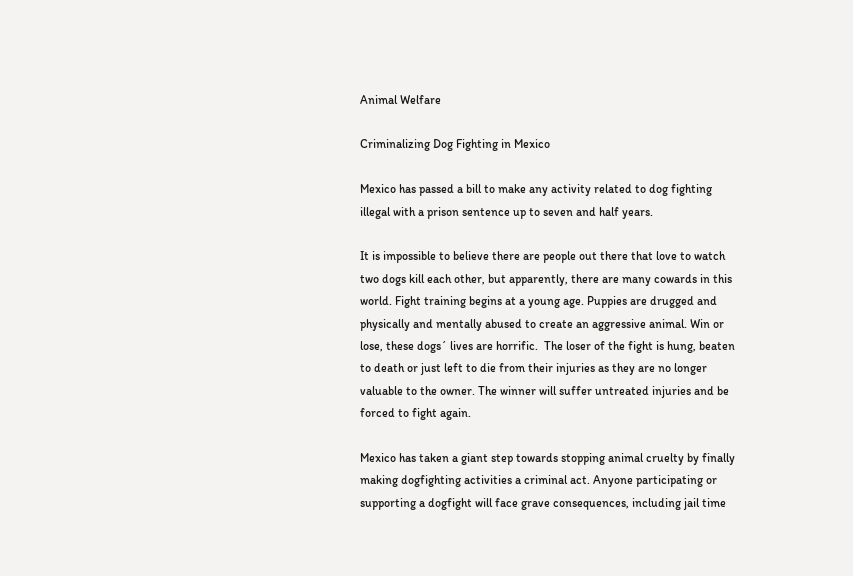Animal Welfare

Criminalizing Dog Fighting in Mexico

Mexico has passed a bill to make any activity related to dog fighting illegal with a prison sentence up to seven and half years.

It is impossible to believe there are people out there that love to watch two dogs kill each other, but apparently, there are many cowards in this world. Fight training begins at a young age. Puppies are drugged and physically and mentally abused to create an aggressive animal. Win or lose, these dogs´ lives are horrific.  The loser of the fight is hung, beaten to death or just left to die from their injuries as they are no longer valuable to the owner. The winner will suffer untreated injuries and be forced to fight again.

Mexico has taken a giant step towards stopping animal cruelty by finally making dogfighting activities a criminal act. Anyone participating or supporting a dogfight will face grave consequences, including jail time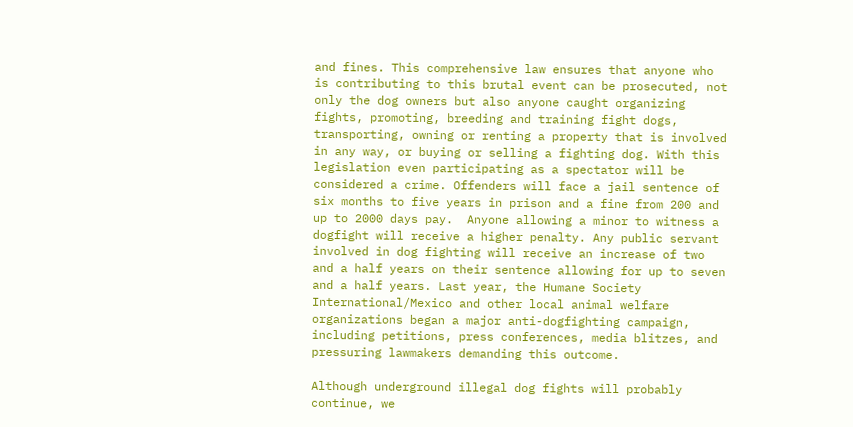and fines. This comprehensive law ensures that anyone who is contributing to this brutal event can be prosecuted, not only the dog owners but also anyone caught organizing fights, promoting, breeding and training fight dogs, transporting, owning or renting a property that is involved in any way, or buying or selling a fighting dog. With this legislation even participating as a spectator will be considered a crime. Offenders will face a jail sentence of six months to five years in prison and a fine from 200 and up to 2000 days pay.  Anyone allowing a minor to witness a dogfight will receive a higher penalty. Any public servant involved in dog fighting will receive an increase of two and a half years on their sentence allowing for up to seven and a half years. Last year, the Humane Society International/Mexico and other local animal welfare organizations began a major anti-dogfighting campaign, including petitions, press conferences, media blitzes, and pressuring lawmakers demanding this outcome.

Although underground illegal dog fights will probably continue, we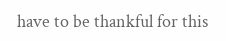have to be thankful for this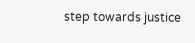step towards justice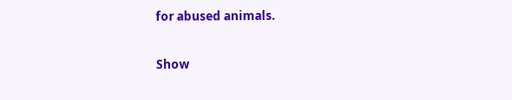for abused animals.

Show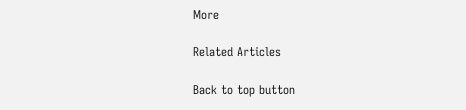More

Related Articles

Back to top button